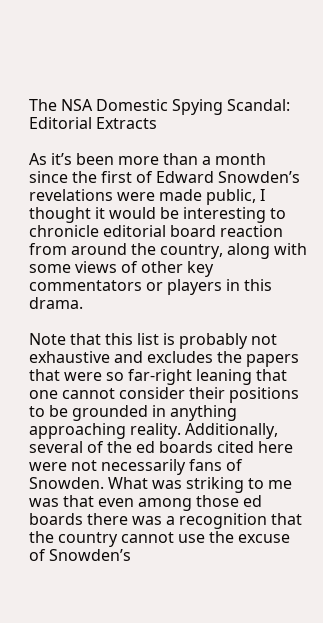The NSA Domestic Spying Scandal: Editorial Extracts

As it’s been more than a month since the first of Edward Snowden’s revelations were made public, I thought it would be interesting to chronicle editorial board reaction from around the country, along with some views of other key commentators or players in this drama.

Note that this list is probably not exhaustive and excludes the papers that were so far-right leaning that one cannot consider their positions to be grounded in anything approaching reality. Additionally, several of the ed boards cited here were not necessarily fans of Snowden. What was striking to me was that even among those ed boards there was a recognition that the country cannot use the excuse of Snowden’s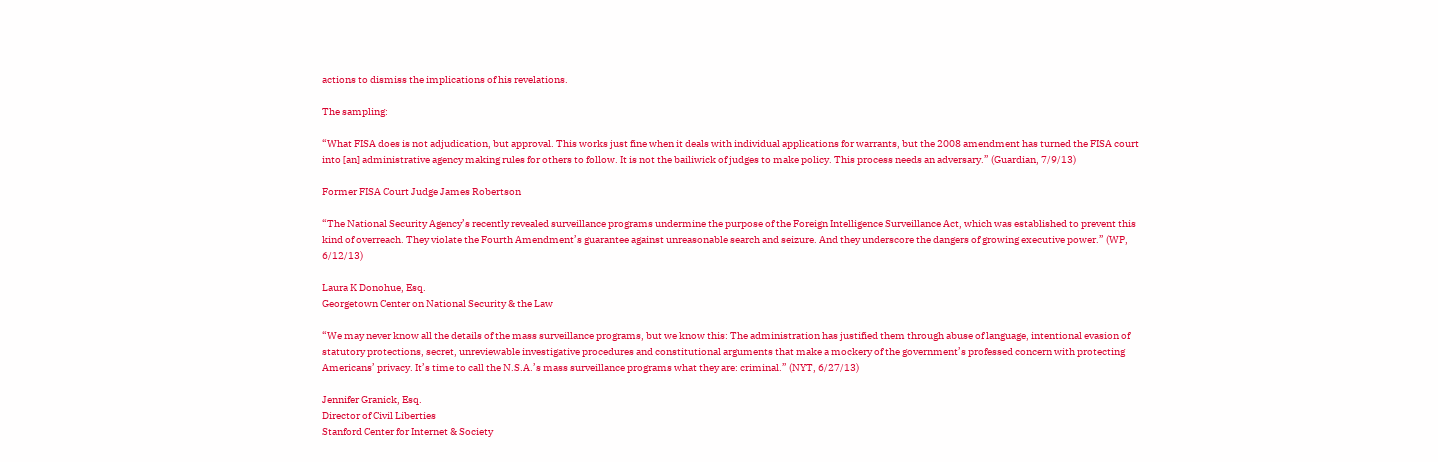actions to dismiss the implications of his revelations.

The sampling:

“What FISA does is not adjudication, but approval. This works just fine when it deals with individual applications for warrants, but the 2008 amendment has turned the FISA court into [an] administrative agency making rules for others to follow. It is not the bailiwick of judges to make policy. This process needs an adversary.” (Guardian, 7/9/13)

Former FISA Court Judge James Robertson

“The National Security Agency’s recently revealed surveillance programs undermine the purpose of the Foreign Intelligence Surveillance Act, which was established to prevent this kind of overreach. They violate the Fourth Amendment’s guarantee against unreasonable search and seizure. And they underscore the dangers of growing executive power.” (WP, 6/12/13)

Laura K Donohue, Esq.
Georgetown Center on National Security & the Law

“We may never know all the details of the mass surveillance programs, but we know this: The administration has justified them through abuse of language, intentional evasion of statutory protections, secret, unreviewable investigative procedures and constitutional arguments that make a mockery of the government’s professed concern with protecting Americans’ privacy. It’s time to call the N.S.A.’s mass surveillance programs what they are: criminal.” (NYT, 6/27/13)

Jennifer Granick, Esq.
Director of Civil Liberties
Stanford Center for Internet & Society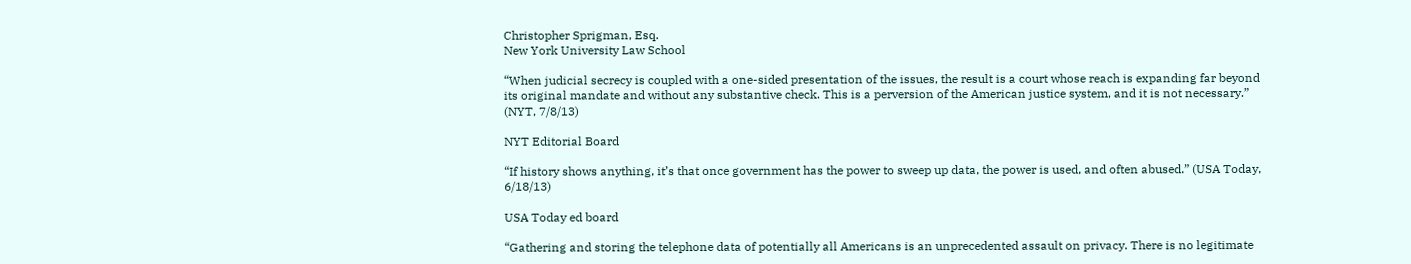Christopher Sprigman, Esq.
New York University Law School

“When judicial secrecy is coupled with a one-sided presentation of the issues, the result is a court whose reach is expanding far beyond its original mandate and without any substantive check. This is a perversion of the American justice system, and it is not necessary.” (NYT, 7/8/13)

NYT Editorial Board

“If history shows anything, it’s that once government has the power to sweep up data, the power is used, and often abused.” (USA Today, 6/18/13)

USA Today ed board

“Gathering and storing the telephone data of potentially all Americans is an unprecedented assault on privacy. There is no legitimate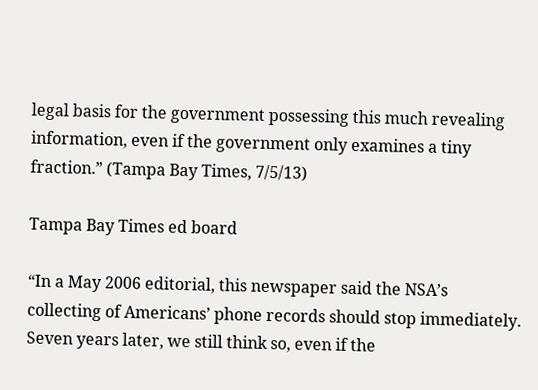legal basis for the government possessing this much revealing information, even if the government only examines a tiny fraction.” (Tampa Bay Times, 7/5/13)

Tampa Bay Times ed board

“In a May 2006 editorial, this newspaper said the NSA’s collecting of Americans’ phone records should stop immediately. Seven years later, we still think so, even if the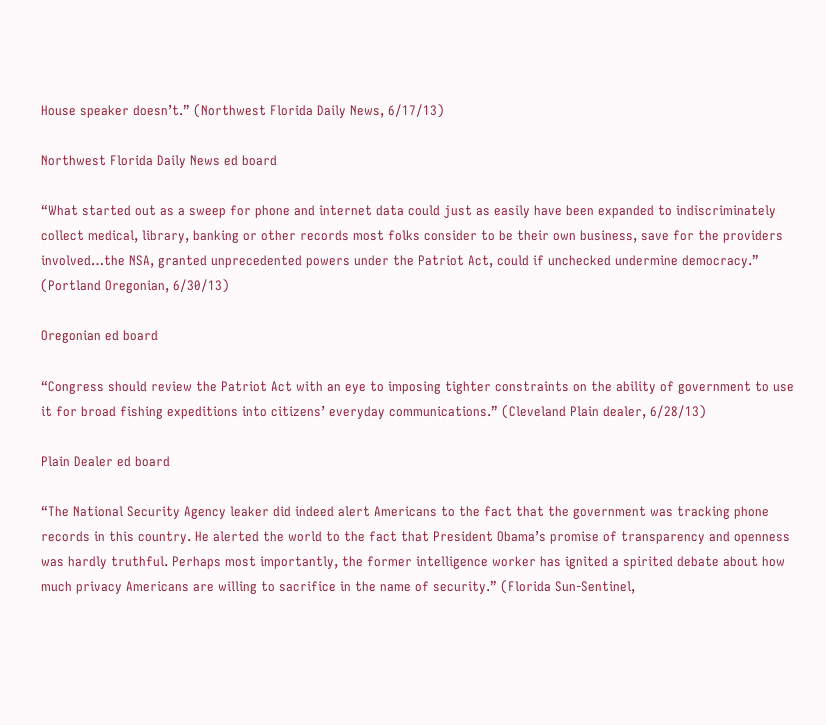House speaker doesn’t.” (Northwest Florida Daily News, 6/17/13)

Northwest Florida Daily News ed board

“What started out as a sweep for phone and internet data could just as easily have been expanded to indiscriminately collect medical, library, banking or other records most folks consider to be their own business, save for the providers involved…the NSA, granted unprecedented powers under the Patriot Act, could if unchecked undermine democracy.” (Portland Oregonian, 6/30/13)

Oregonian ed board

“Congress should review the Patriot Act with an eye to imposing tighter constraints on the ability of government to use it for broad fishing expeditions into citizens’ everyday communications.” (Cleveland Plain dealer, 6/28/13)

Plain Dealer ed board

“The National Security Agency leaker did indeed alert Americans to the fact that the government was tracking phone records in this country. He alerted the world to the fact that President Obama’s promise of transparency and openness was hardly truthful. Perhaps most importantly, the former intelligence worker has ignited a spirited debate about how much privacy Americans are willing to sacrifice in the name of security.” (Florida Sun-Sentinel,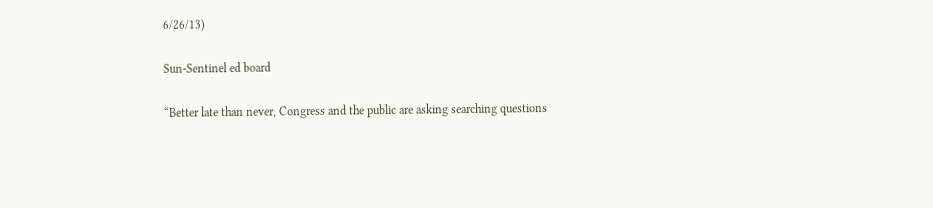6/26/13)

Sun-Sentinel ed board

“Better late than never, Congress and the public are asking searching questions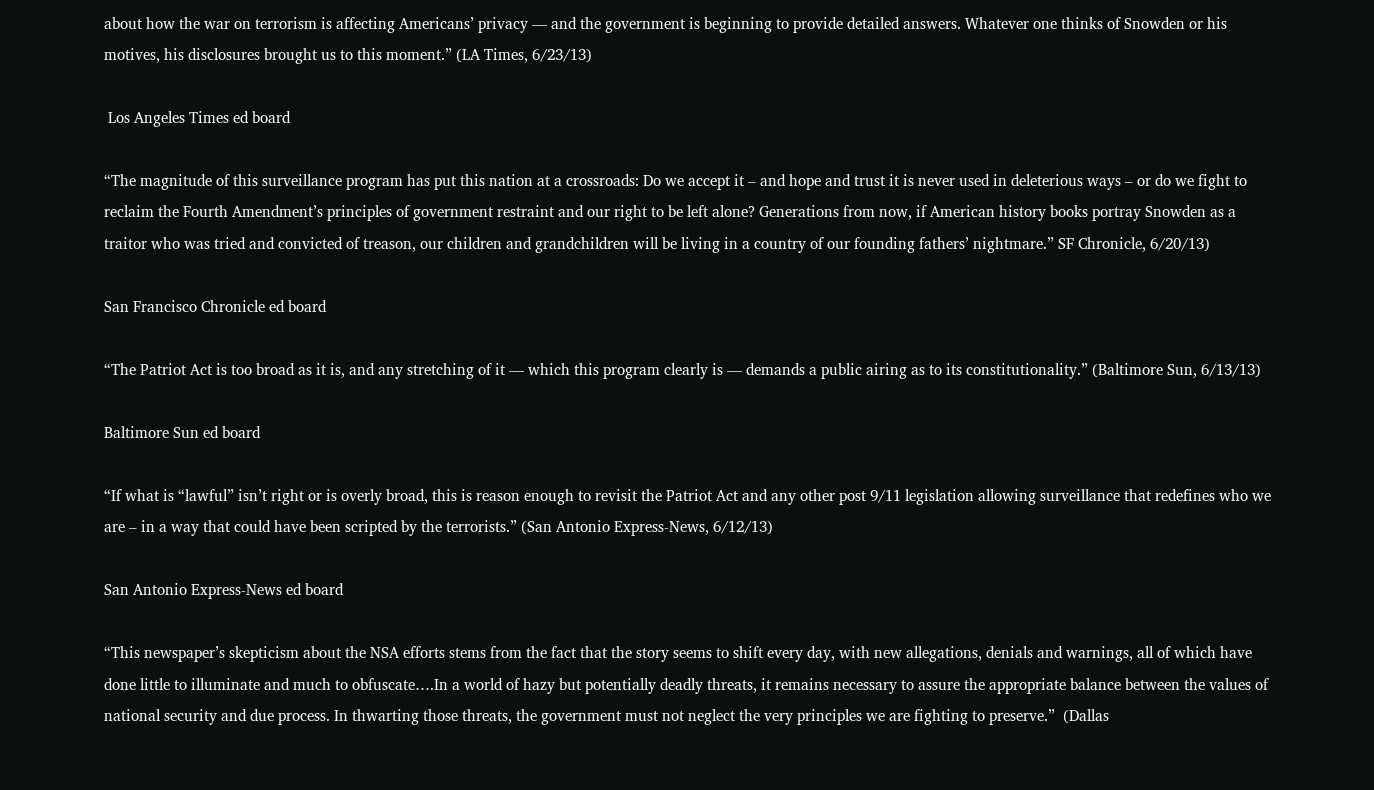about how the war on terrorism is affecting Americans’ privacy — and the government is beginning to provide detailed answers. Whatever one thinks of Snowden or his motives, his disclosures brought us to this moment.” (LA Times, 6/23/13)

 Los Angeles Times ed board

“The magnitude of this surveillance program has put this nation at a crossroads: Do we accept it – and hope and trust it is never used in deleterious ways – or do we fight to reclaim the Fourth Amendment’s principles of government restraint and our right to be left alone? Generations from now, if American history books portray Snowden as a traitor who was tried and convicted of treason, our children and grandchildren will be living in a country of our founding fathers’ nightmare.” SF Chronicle, 6/20/13)

San Francisco Chronicle ed board

“The Patriot Act is too broad as it is, and any stretching of it — which this program clearly is — demands a public airing as to its constitutionality.” (Baltimore Sun, 6/13/13)

Baltimore Sun ed board

“If what is “lawful” isn’t right or is overly broad, this is reason enough to revisit the Patriot Act and any other post 9/11 legislation allowing surveillance that redefines who we are – in a way that could have been scripted by the terrorists.” (San Antonio Express-News, 6/12/13)

San Antonio Express-News ed board

“This newspaper’s skepticism about the NSA efforts stems from the fact that the story seems to shift every day, with new allegations, denials and warnings, all of which have done little to illuminate and much to obfuscate….In a world of hazy but potentially deadly threats, it remains necessary to assure the appropriate balance between the values of national security and due process. In thwarting those threats, the government must not neglect the very principles we are fighting to preserve.”  (Dallas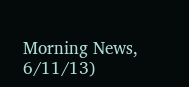Morning News, 6/11/13)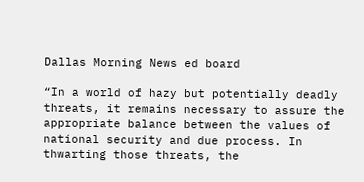Dallas Morning News ed board

“In a world of hazy but potentially deadly threats, it remains necessary to assure the appropriate balance between the values of national security and due process. In thwarting those threats, the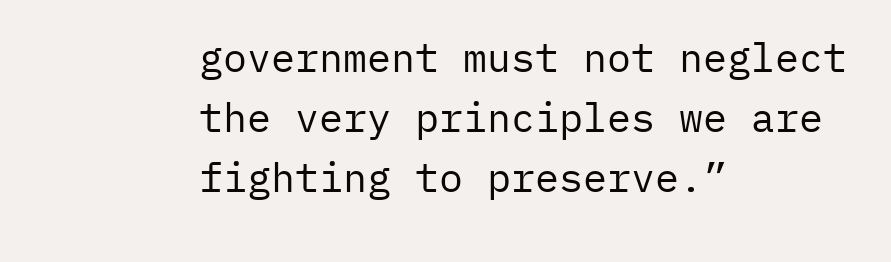government must not neglect the very principles we are fighting to preserve.”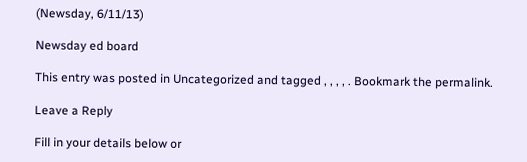(Newsday, 6/11/13)

Newsday ed board

This entry was posted in Uncategorized and tagged , , , , . Bookmark the permalink.

Leave a Reply

Fill in your details below or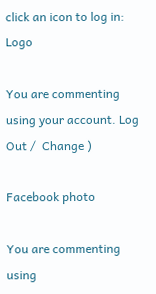click an icon to log in: Logo

You are commenting using your account. Log Out /  Change )

Facebook photo

You are commenting using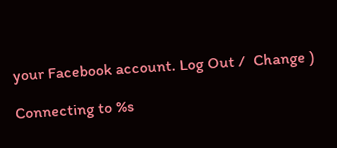your Facebook account. Log Out /  Change )

Connecting to %s